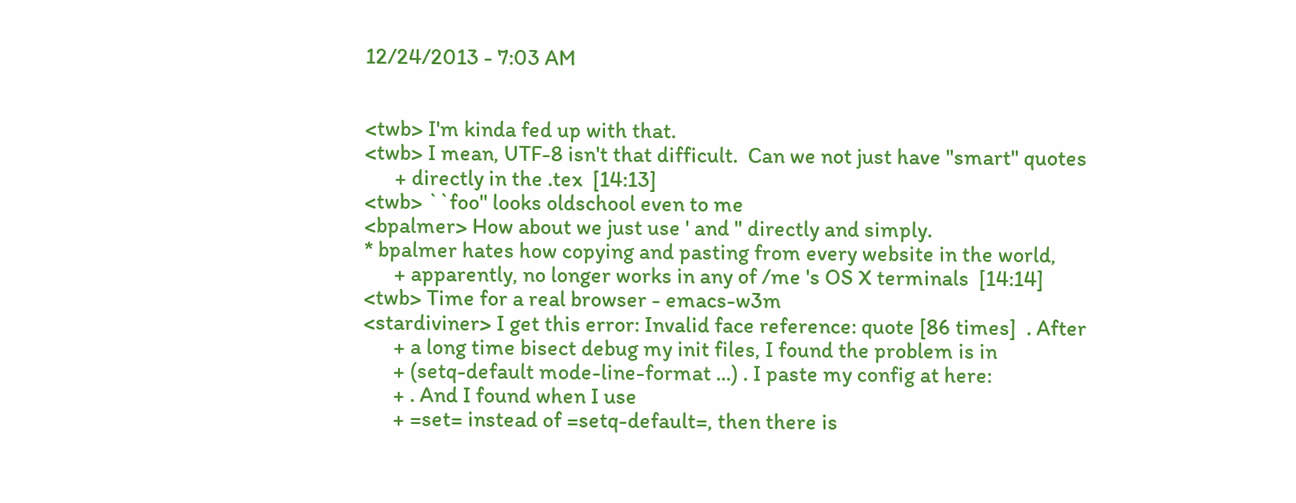12/24/2013 - 7:03 AM


<twb> I'm kinda fed up with that.
<twb> I mean, UTF-8 isn't that difficult.  Can we not just have "smart" quotes
      + directly in the .tex  [14:13]
<twb> ``foo'' looks oldschool even to me
<bpalmer> How about we just use ' and " directly and simply.
* bpalmer hates how copying and pasting from every website in the world,
      + apparently, no longer works in any of /me 's OS X terminals  [14:14]
<twb> Time for a real browser - emacs-w3m
<stardiviner> I get this error: Invalid face reference: quote [86 times]  . After
      + a long time bisect debug my init files, I found the problem is in
      + (setq-default mode-line-format ...) . I paste my config at here:
      + . And I found when I use
      + =set= instead of =setq-default=, then there is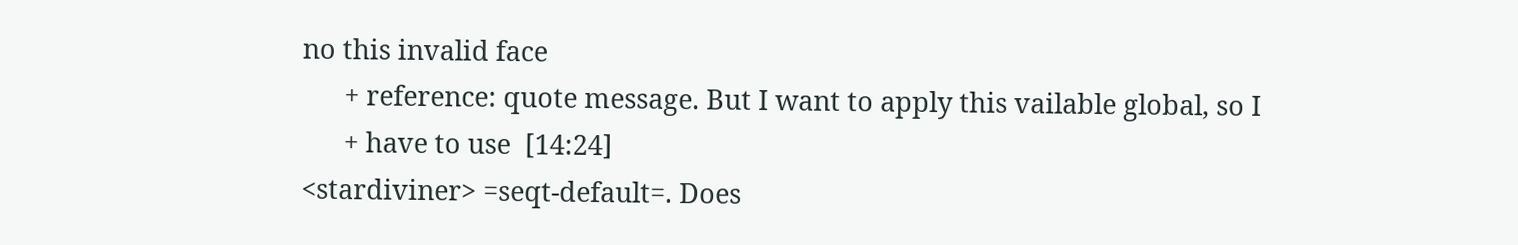no this invalid face
      + reference: quote message. But I want to apply this vailable global, so I
      + have to use  [14:24]
<stardiviner> =seqt-default=. Does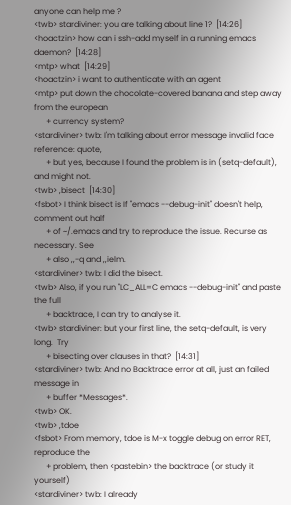anyone can help me ?
<twb> stardiviner: you are talking about line 1?  [14:26]
<hoactzin> how can i ssh-add myself in a running emacs daemon?  [14:28]
<mtp> what  [14:29]
<hoactzin> i want to authenticate with an agent
<mtp> put down the chocolate-covered banana and step away from the european
      + currency system?
<stardiviner> twb: I'm talking about error message invalid face reference: quote,
      + but yes, because I found the problem is in (setq-default), and might not.
<twb> ,bisect  [14:30]
<fsbot> I think bisect is If "emacs --debug-init" doesn't help, comment out half
      + of ~/.emacs and try to reproduce the issue. Recurse as necessary. See
      + also ,,-q and ,,ielm.
<stardiviner> twb: I did the bisect.
<twb> Also, if you run "LC_ALL=C emacs --debug-init" and paste the full
      + backtrace, I can try to analyse it.
<twb> stardiviner: but your first line, the setq-default, is very long.  Try
      + bisecting over clauses in that?  [14:31]
<stardiviner> twb: And no Backtrace error at all, just an failed message in
      + buffer *Messages*.
<twb> OK.
<twb> ,tdoe
<fsbot> From memory, tdoe is M-x toggle debug on error RET, reproduce the
      + problem, then <pastebin> the backtrace (or study it yourself)
<stardiviner> twb: I already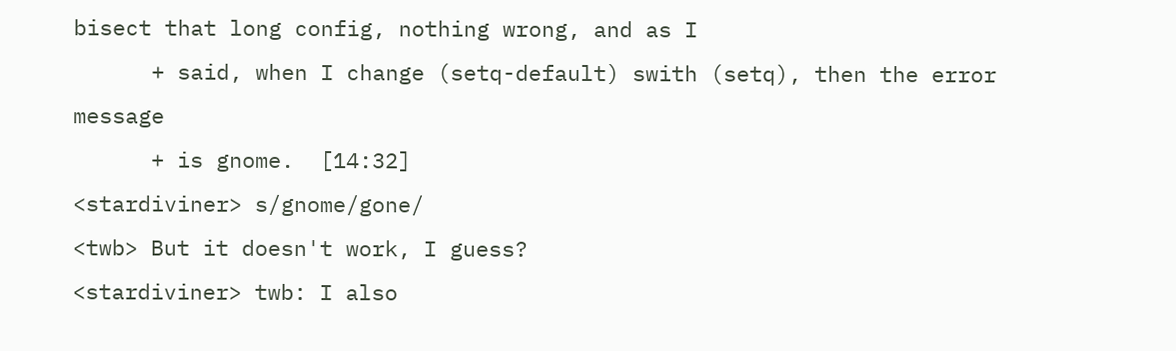bisect that long config, nothing wrong, and as I
      + said, when I change (setq-default) swith (setq), then the error message
      + is gnome.  [14:32]
<stardiviner> s/gnome/gone/
<twb> But it doesn't work, I guess?
<stardiviner> twb: I also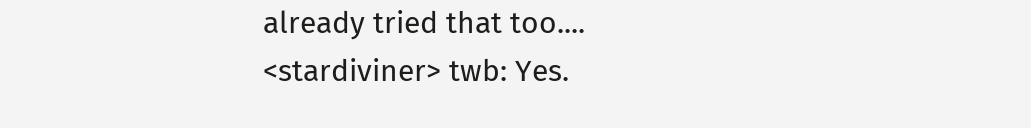already tried that too....
<stardiviner> twb: Yes.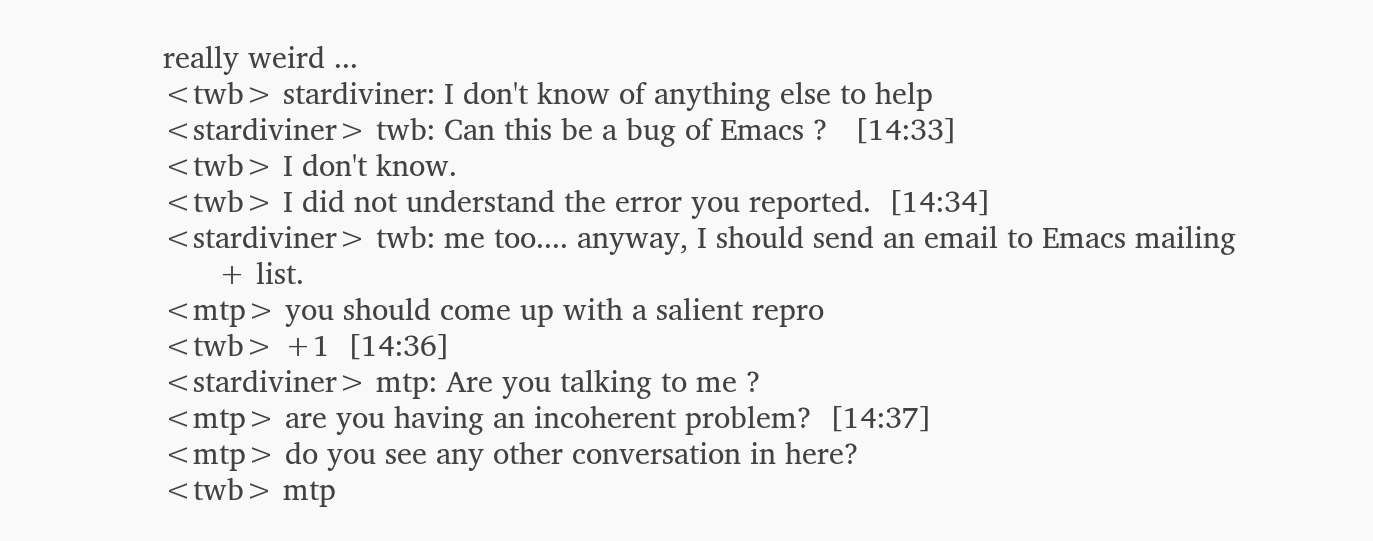really weird ...
<twb> stardiviner: I don't know of anything else to help
<stardiviner> twb: Can this be a bug of Emacs ?   [14:33]
<twb> I don't know.
<twb> I did not understand the error you reported.  [14:34]
<stardiviner> twb: me too.... anyway, I should send an email to Emacs mailing
      + list.
<mtp> you should come up with a salient repro
<twb> +1  [14:36]
<stardiviner> mtp: Are you talking to me ?
<mtp> are you having an incoherent problem?  [14:37]
<mtp> do you see any other conversation in here?
<twb> mtp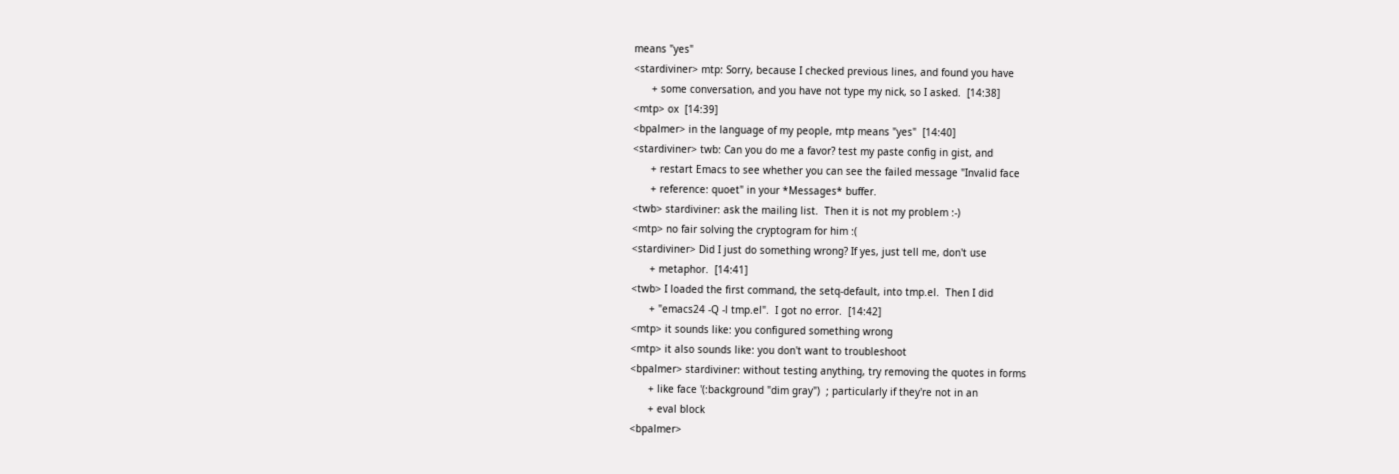means "yes"
<stardiviner> mtp: Sorry, because I checked previous lines, and found you have
      + some conversation, and you have not type my nick, so I asked.  [14:38]
<mtp> ox  [14:39]
<bpalmer> in the language of my people, mtp means "yes"  [14:40]
<stardiviner> twb: Can you do me a favor? test my paste config in gist, and
      + restart Emacs to see whether you can see the failed message "Invalid face
      + reference: quoet" in your *Messages* buffer.
<twb> stardiviner: ask the mailing list.  Then it is not my problem :-)
<mtp> no fair solving the cryptogram for him :(
<stardiviner> Did I just do something wrong? If yes, just tell me, don't use
      + metaphor.  [14:41]
<twb> I loaded the first command, the setq-default, into tmp.el.  Then I did
      + "emacs24 -Q -l tmp.el".  I got no error.  [14:42]
<mtp> it sounds like: you configured something wrong
<mtp> it also sounds like: you don't want to troubleshoot
<bpalmer> stardiviner: without testing anything, try removing the quotes in forms
      + like face '(:background "dim gray")  ; particularly if they're not in an
      + eval block
<bpalmer>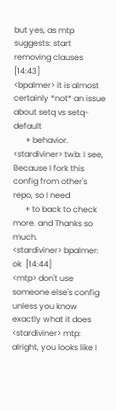but yes, as mtp suggests: start removing clauses  [14:43]
<bpalmer> it is almost certainly *not* an issue about setq vs setq-default
      + behavior.
<stardiviner> twb: I see, Because I fork this config from other's repo, so I need
      + to back to check more. and Thanks so much.
<stardiviner> bpalmer: ok  [14:44]
<mtp> don't use someone else's config unless you know exactly what it does
<stardiviner> mtp: alright, you looks like I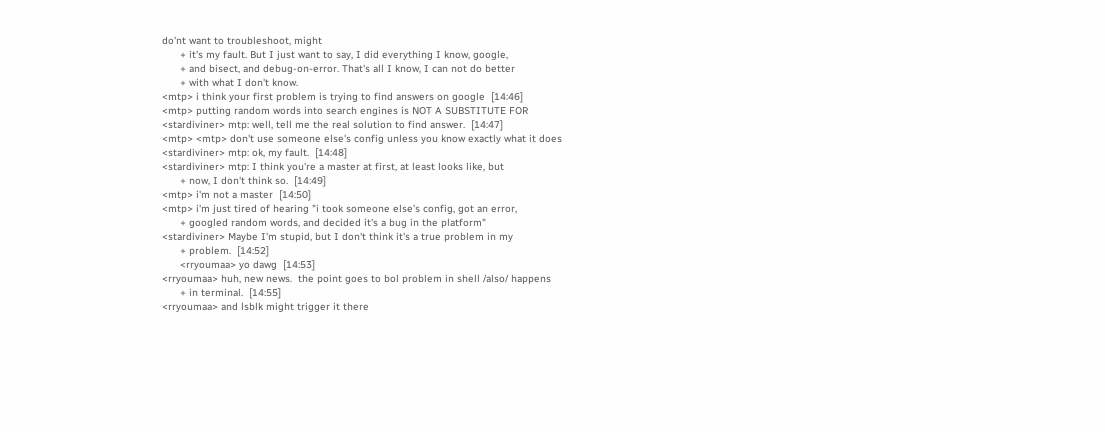do'nt want to troubleshoot, might
      + it's my fault. But I just want to say, I did everything I know, google,
      + and bisect, and debug-on-error. That's all I know, I can not do better
      + with what I don't know.
<mtp> i think your first problem is trying to find answers on google  [14:46]
<mtp> putting random words into search engines is NOT A SUBSTITUTE FOR
<stardiviner> mtp: well, tell me the real solution to find answer.  [14:47]
<mtp> <mtp> don't use someone else's config unless you know exactly what it does
<stardiviner> mtp: ok, my fault.  [14:48]
<stardiviner> mtp: I think you're a master at first, at least looks like, but
      + now, I don't think so.  [14:49]
<mtp> i'm not a master  [14:50]
<mtp> i'm just tired of hearing "i took someone else's config, got an error,
      + googled random words, and decided it's a bug in the platform"
<stardiviner> Maybe I'm stupid, but I don't think it's a true problem in my
      + problem.  [14:52]
      <rryoumaa> yo dawg  [14:53]
<rryoumaa> huh, new news.  the point goes to bol problem in shell /also/ happens
      + in terminal.  [14:55]
<rryoumaa> and lsblk might trigger it there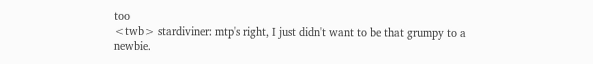too
<twb> stardiviner: mtp's right, I just didn't want to be that grumpy to a newbie.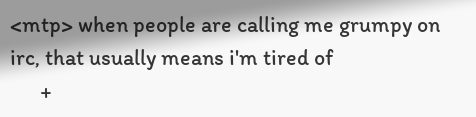<mtp> when people are calling me grumpy on irc, that usually means i'm tired of
      +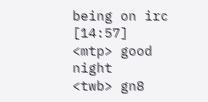being on irc  [14:57]
<mtp> good night
<twb> gn8